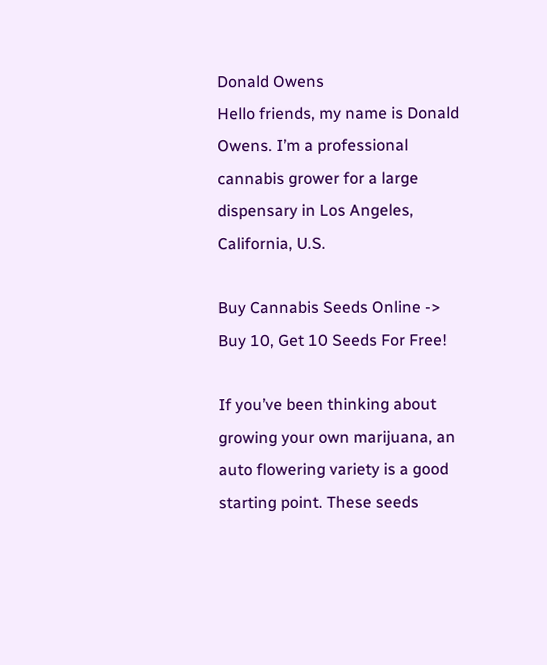Donald Owens
Hello friends, my name is Donald Owens. I’m a professional cannabis grower for a large dispensary in Los Angeles, California, U.S.

Buy Cannabis Seeds Online -> Buy 10, Get 10 Seeds For Free!

If you’ve been thinking about growing your own marijuana, an auto flowering variety is a good starting point. These seeds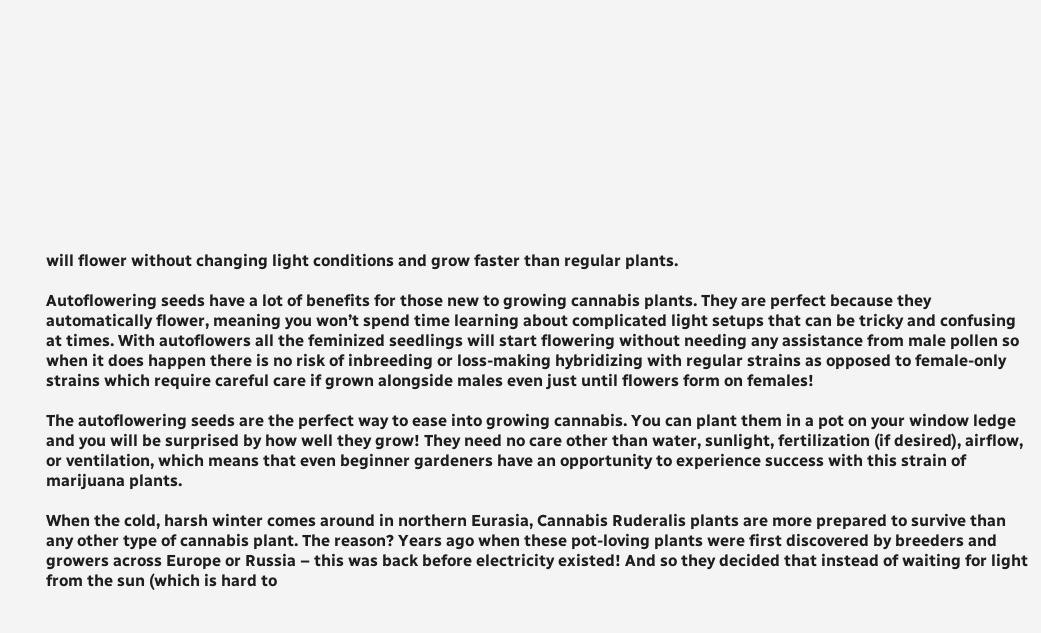will flower without changing light conditions and grow faster than regular plants.

Autoflowering seeds have a lot of benefits for those new to growing cannabis plants. They are perfect because they automatically flower, meaning you won’t spend time learning about complicated light setups that can be tricky and confusing at times. With autoflowers all the feminized seedlings will start flowering without needing any assistance from male pollen so when it does happen there is no risk of inbreeding or loss-making hybridizing with regular strains as opposed to female-only strains which require careful care if grown alongside males even just until flowers form on females!

The autoflowering seeds are the perfect way to ease into growing cannabis. You can plant them in a pot on your window ledge and you will be surprised by how well they grow! They need no care other than water, sunlight, fertilization (if desired), airflow, or ventilation, which means that even beginner gardeners have an opportunity to experience success with this strain of marijuana plants.

When the cold, harsh winter comes around in northern Eurasia, Cannabis Ruderalis plants are more prepared to survive than any other type of cannabis plant. The reason? Years ago when these pot-loving plants were first discovered by breeders and growers across Europe or Russia – this was back before electricity existed! And so they decided that instead of waiting for light from the sun (which is hard to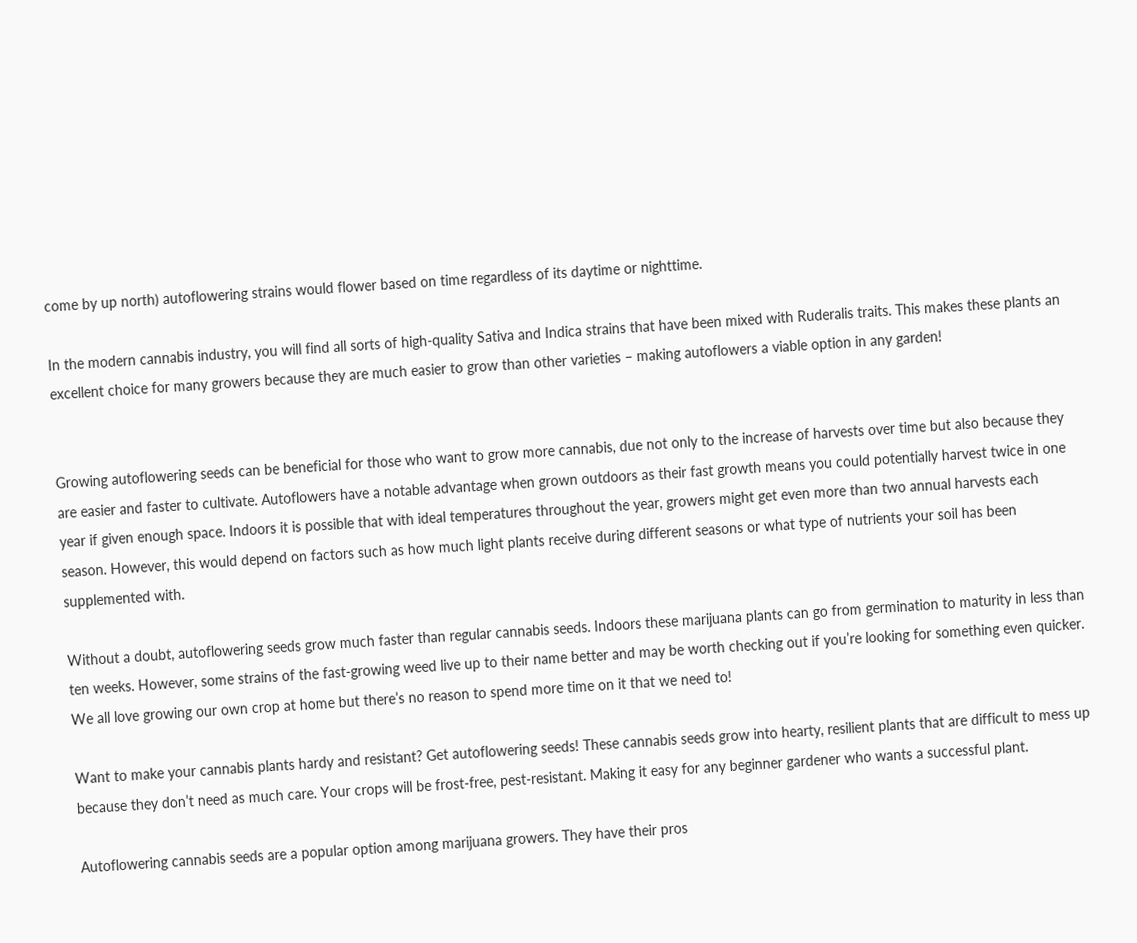come by up north) autoflowering strains would flower based on time regardless of its daytime or nighttime.

In the modern cannabis industry, you will find all sorts of high-quality Sativa and Indica strains that have been mixed with Ruderalis traits. This makes these plants an excellent choice for many growers because they are much easier to grow than other varieties – making autoflowers a viable option in any garden!


Growing autoflowering seeds can be beneficial for those who want to grow more cannabis, due not only to the increase of harvests over time but also because they are easier and faster to cultivate. Autoflowers have a notable advantage when grown outdoors as their fast growth means you could potentially harvest twice in one year if given enough space. Indoors it is possible that with ideal temperatures throughout the year, growers might get even more than two annual harvests each season. However, this would depend on factors such as how much light plants receive during different seasons or what type of nutrients your soil has been supplemented with.

Without a doubt, autoflowering seeds grow much faster than regular cannabis seeds. Indoors these marijuana plants can go from germination to maturity in less than ten weeks. However, some strains of the fast-growing weed live up to their name better and may be worth checking out if you’re looking for something even quicker. We all love growing our own crop at home but there’s no reason to spend more time on it that we need to!

Want to make your cannabis plants hardy and resistant? Get autoflowering seeds! These cannabis seeds grow into hearty, resilient plants that are difficult to mess up because they don’t need as much care. Your crops will be frost-free, pest-resistant. Making it easy for any beginner gardener who wants a successful plant.

Autoflowering cannabis seeds are a popular option among marijuana growers. They have their pros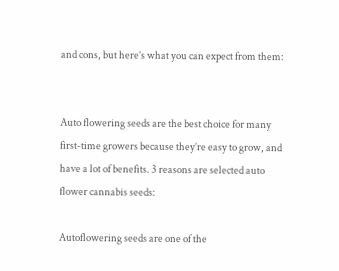and cons, but here’s what you can expect from them:


Auto flowering seeds are the best choice for many first-time growers because they’re easy to grow, and have a lot of benefits. 3 reasons are selected auto flower cannabis seeds:

Autoflowering seeds are one of the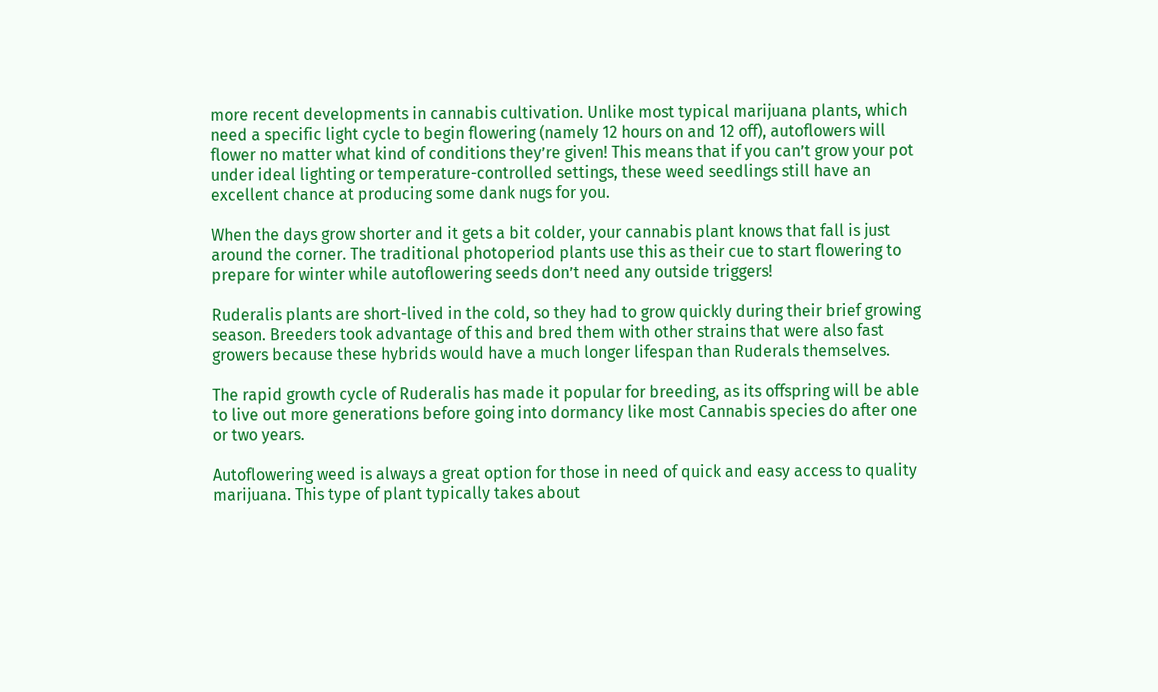more recent developments in cannabis cultivation. Unlike most typical marijuana plants, which need a specific light cycle to begin flowering (namely 12 hours on and 12 off), autoflowers will flower no matter what kind of conditions they’re given! This means that if you can’t grow your pot under ideal lighting or temperature-controlled settings, these weed seedlings still have an excellent chance at producing some dank nugs for you.

When the days grow shorter and it gets a bit colder, your cannabis plant knows that fall is just around the corner. The traditional photoperiod plants use this as their cue to start flowering to prepare for winter while autoflowering seeds don’t need any outside triggers!

Ruderalis plants are short-lived in the cold, so they had to grow quickly during their brief growing season. Breeders took advantage of this and bred them with other strains that were also fast growers because these hybrids would have a much longer lifespan than Ruderals themselves.

The rapid growth cycle of Ruderalis has made it popular for breeding, as its offspring will be able to live out more generations before going into dormancy like most Cannabis species do after one or two years.

Autoflowering weed is always a great option for those in need of quick and easy access to quality marijuana. This type of plant typically takes about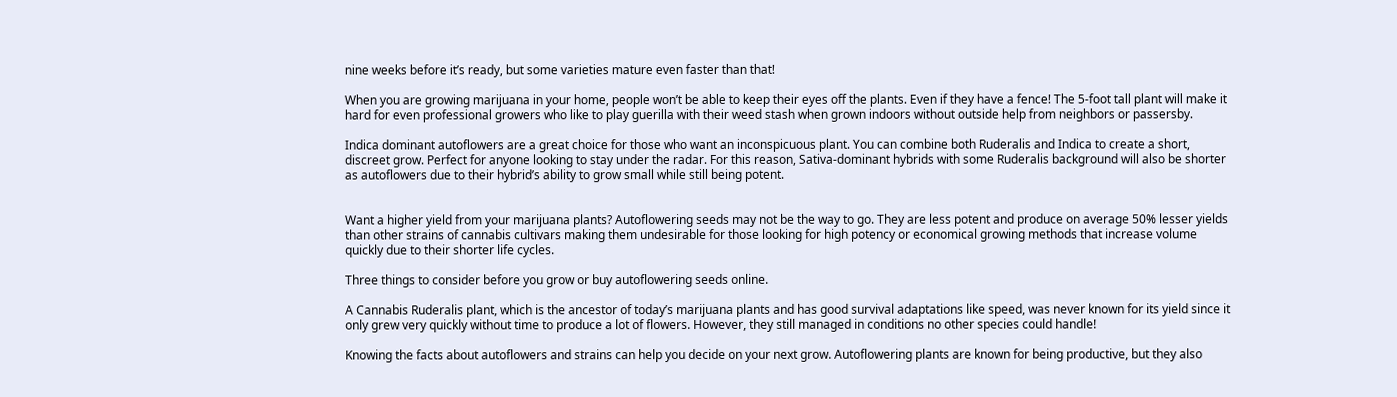nine weeks before it’s ready, but some varieties mature even faster than that!

When you are growing marijuana in your home, people won’t be able to keep their eyes off the plants. Even if they have a fence! The 5-foot tall plant will make it hard for even professional growers who like to play guerilla with their weed stash when grown indoors without outside help from neighbors or passersby.

Indica dominant autoflowers are a great choice for those who want an inconspicuous plant. You can combine both Ruderalis and Indica to create a short, discreet grow. Perfect for anyone looking to stay under the radar. For this reason, Sativa-dominant hybrids with some Ruderalis background will also be shorter as autoflowers due to their hybrid’s ability to grow small while still being potent.


Want a higher yield from your marijuana plants? Autoflowering seeds may not be the way to go. They are less potent and produce on average 50% lesser yields than other strains of cannabis cultivars making them undesirable for those looking for high potency or economical growing methods that increase volume quickly due to their shorter life cycles.

Three things to consider before you grow or buy autoflowering seeds online.

A Cannabis Ruderalis plant, which is the ancestor of today’s marijuana plants and has good survival adaptations like speed, was never known for its yield since it only grew very quickly without time to produce a lot of flowers. However, they still managed in conditions no other species could handle!

Knowing the facts about autoflowers and strains can help you decide on your next grow. Autoflowering plants are known for being productive, but they also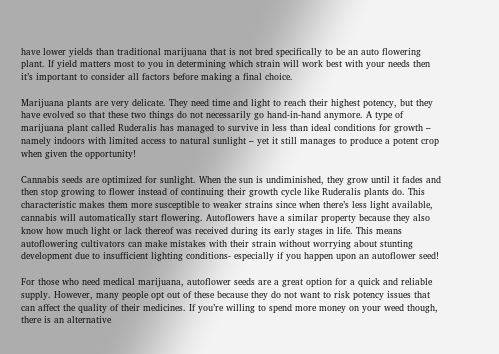have lower yields than traditional marijuana that is not bred specifically to be an auto flowering plant. If yield matters most to you in determining which strain will work best with your needs then it’s important to consider all factors before making a final choice.

Marijuana plants are very delicate. They need time and light to reach their highest potency, but they have evolved so that these two things do not necessarily go hand-in-hand anymore. A type of marijuana plant called Ruderalis has managed to survive in less than ideal conditions for growth – namely indoors with limited access to natural sunlight – yet it still manages to produce a potent crop when given the opportunity!

Cannabis seeds are optimized for sunlight. When the sun is undiminished, they grow until it fades and then stop growing to flower instead of continuing their growth cycle like Ruderalis plants do. This characteristic makes them more susceptible to weaker strains since when there’s less light available, cannabis will automatically start flowering. Autoflowers have a similar property because they also know how much light or lack thereof was received during its early stages in life. This means autoflowering cultivators can make mistakes with their strain without worrying about stunting development due to insufficient lighting conditions- especially if you happen upon an autoflower seed!

For those who need medical marijuana, autoflower seeds are a great option for a quick and reliable supply. However, many people opt out of these because they do not want to risk potency issues that can affect the quality of their medicines. If you’re willing to spend more money on your weed though, there is an alternative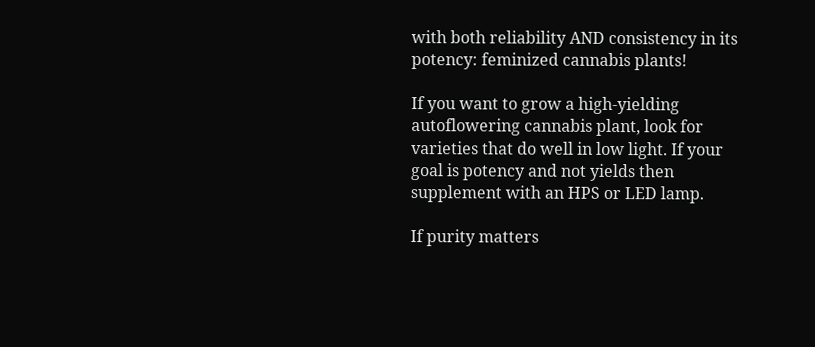with both reliability AND consistency in its potency: feminized cannabis plants!

If you want to grow a high-yielding autoflowering cannabis plant, look for varieties that do well in low light. If your goal is potency and not yields then supplement with an HPS or LED lamp.

If purity matters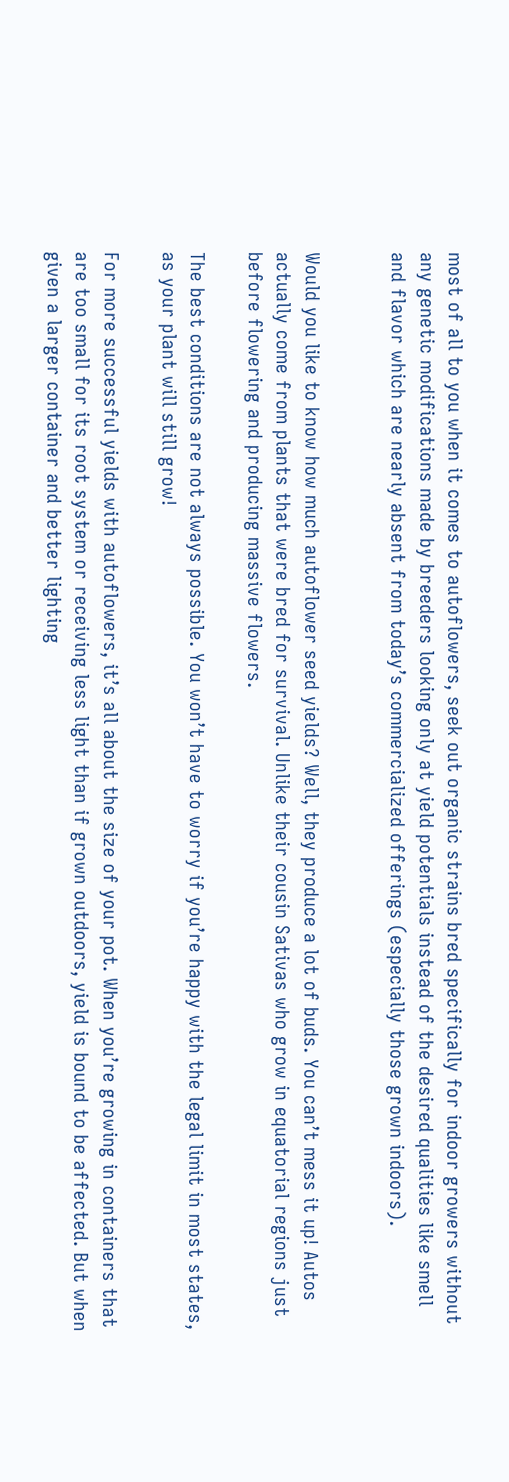most of all to you when it comes to autoflowers, seek out organic strains bred specifically for indoor growers without any genetic modifications made by breeders looking only at yield potentials instead of the desired qualities like smell and flavor which are nearly absent from today’s commercialized offerings (especially those grown indoors).


Would you like to know how much autoflower seed yields? Well, they produce a lot of buds. You can’t mess it up! Autos actually come from plants that were bred for survival. Unlike their cousin Sativas who grow in equatorial regions just before flowering and producing massive flowers.

The best conditions are not always possible. You won’t have to worry if you’re happy with the legal limit in most states, as your plant will still grow!

For more successful yields with autoflowers, it’s all about the size of your pot. When you’re growing in containers that are too small for its root system or receiving less light than if grown outdoors, yield is bound to be affected. But when given a larger container and better lighting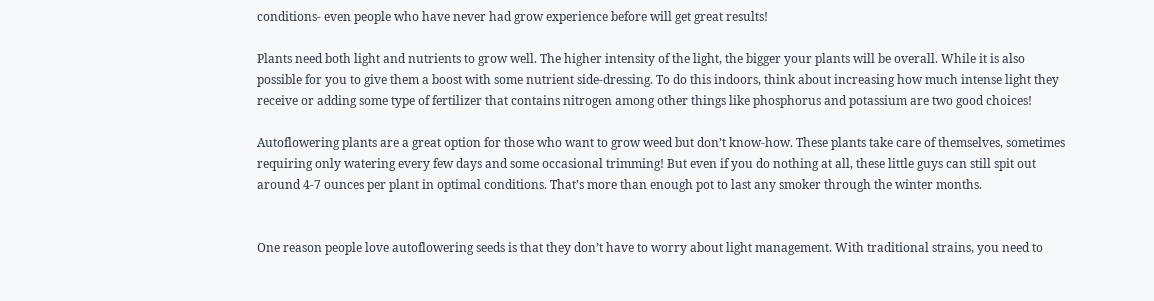conditions- even people who have never had grow experience before will get great results!

Plants need both light and nutrients to grow well. The higher intensity of the light, the bigger your plants will be overall. While it is also possible for you to give them a boost with some nutrient side-dressing. To do this indoors, think about increasing how much intense light they receive or adding some type of fertilizer that contains nitrogen among other things like phosphorus and potassium are two good choices!

Autoflowering plants are a great option for those who want to grow weed but don’t know-how. These plants take care of themselves, sometimes requiring only watering every few days and some occasional trimming! But even if you do nothing at all, these little guys can still spit out around 4-7 ounces per plant in optimal conditions. That’s more than enough pot to last any smoker through the winter months.


One reason people love autoflowering seeds is that they don’t have to worry about light management. With traditional strains, you need to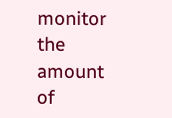monitor the amount of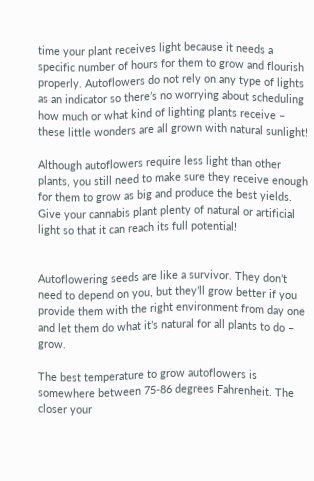time your plant receives light because it needs a specific number of hours for them to grow and flourish properly. Autoflowers do not rely on any type of lights as an indicator so there’s no worrying about scheduling how much or what kind of lighting plants receive – these little wonders are all grown with natural sunlight!

Although autoflowers require less light than other plants, you still need to make sure they receive enough for them to grow as big and produce the best yields. Give your cannabis plant plenty of natural or artificial light so that it can reach its full potential!


Autoflowering seeds are like a survivor. They don’t need to depend on you, but they’ll grow better if you provide them with the right environment from day one and let them do what it’s natural for all plants to do – grow.

The best temperature to grow autoflowers is somewhere between 75-86 degrees Fahrenheit. The closer your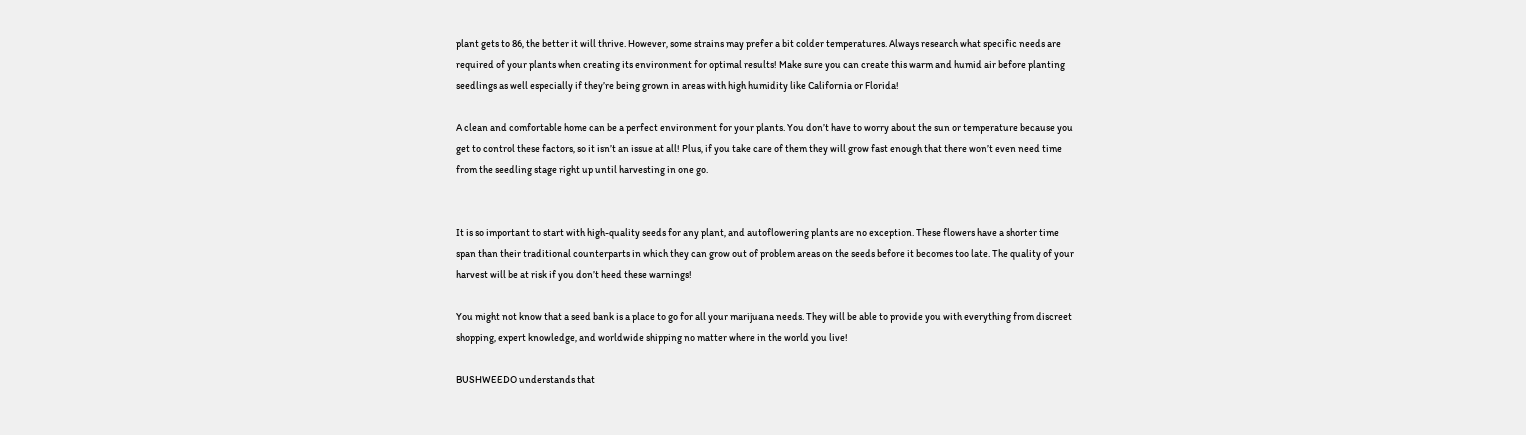plant gets to 86, the better it will thrive. However, some strains may prefer a bit colder temperatures. Always research what specific needs are required of your plants when creating its environment for optimal results! Make sure you can create this warm and humid air before planting seedlings as well especially if they’re being grown in areas with high humidity like California or Florida!

A clean and comfortable home can be a perfect environment for your plants. You don’t have to worry about the sun or temperature because you get to control these factors, so it isn’t an issue at all! Plus, if you take care of them they will grow fast enough that there won’t even need time from the seedling stage right up until harvesting in one go.


It is so important to start with high-quality seeds for any plant, and autoflowering plants are no exception. These flowers have a shorter time span than their traditional counterparts in which they can grow out of problem areas on the seeds before it becomes too late. The quality of your harvest will be at risk if you don’t heed these warnings!

You might not know that a seed bank is a place to go for all your marijuana needs. They will be able to provide you with everything from discreet shopping, expert knowledge, and worldwide shipping no matter where in the world you live!

BUSHWEEDO understands that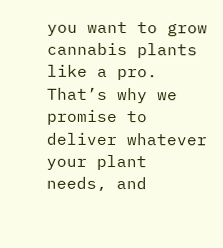you want to grow cannabis plants like a pro. That’s why we promise to deliver whatever your plant needs, and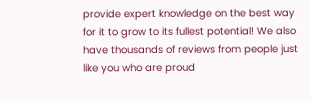provide expert knowledge on the best way for it to grow to its fullest potential! We also have thousands of reviews from people just like you who are proud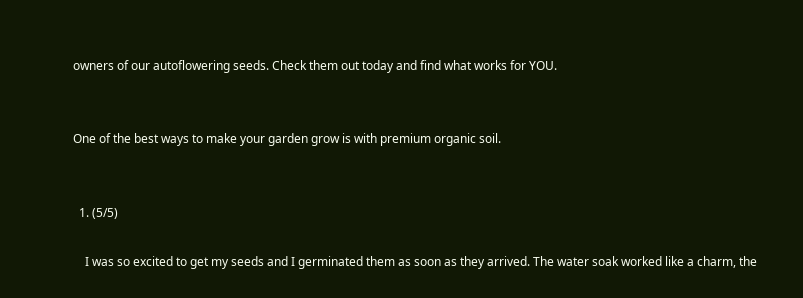owners of our autoflowering seeds. Check them out today and find what works for YOU.


One of the best ways to make your garden grow is with premium organic soil.


  1. (5/5)

    I was so excited to get my seeds and I germinated them as soon as they arrived. The water soak worked like a charm, the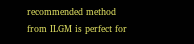recommended method from ILGM is perfect for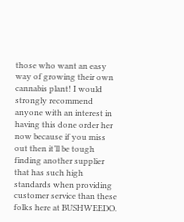those who want an easy way of growing their own cannabis plant! I would strongly recommend anyone with an interest in having this done order her now because if you miss out then it’ll be tough finding another supplier that has such high standards when providing customer service than these folks here at BUSHWEEDO.